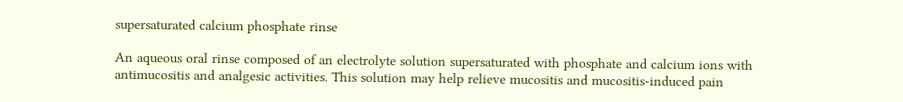supersaturated calcium phosphate rinse

An aqueous oral rinse composed of an electrolyte solution supersaturated with phosphate and calcium ions with antimucositis and analgesic activities. This solution may help relieve mucositis and mucositis-induced pain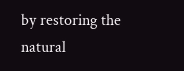by restoring the natural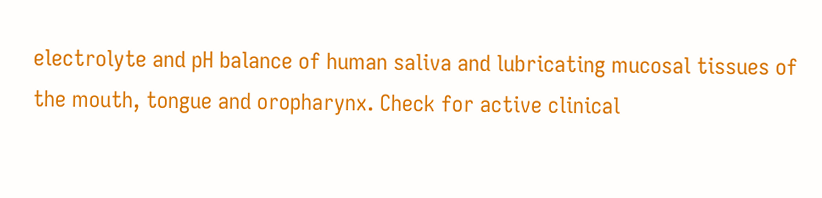electrolyte and pH balance of human saliva and lubricating mucosal tissues of the mouth, tongue and oropharynx. Check for active clinical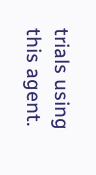trials using this agent.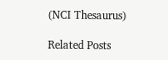(NCI Thesaurus)

Related Posts